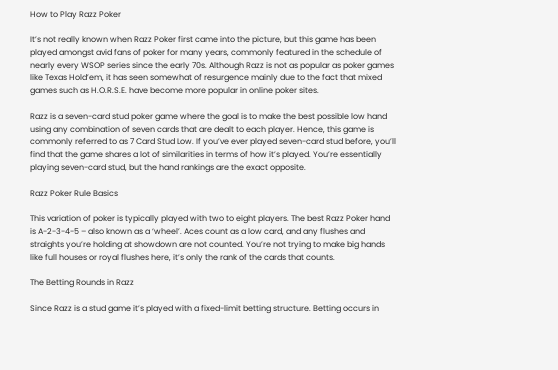How to Play Razz Poker

It’s not really known when Razz Poker first came into the picture, but this game has been played amongst avid fans of poker for many years, commonly featured in the schedule of nearly every WSOP series since the early 70s. Although Razz is not as popular as poker games like Texas Hold’em, it has seen somewhat of resurgence mainly due to the fact that mixed games such as H.O.R.S.E. have become more popular in online poker sites.

Razz is a seven-card stud poker game where the goal is to make the best possible low hand using any combination of seven cards that are dealt to each player. Hence, this game is commonly referred to as 7 Card Stud Low. If you’ve ever played seven-card stud before, you’ll find that the game shares a lot of similarities in terms of how it’s played. You’re essentially playing seven-card stud, but the hand rankings are the exact opposite.

Razz Poker Rule Basics

This variation of poker is typically played with two to eight players. The best Razz Poker hand is A-2-3-4-5 – also known as a ‘wheel’. Aces count as a low card, and any flushes and straights you’re holding at showdown are not counted. You’re not trying to make big hands like full houses or royal flushes here, it’s only the rank of the cards that counts.

The Betting Rounds in Razz

Since Razz is a stud game it’s played with a fixed-limit betting structure. Betting occurs in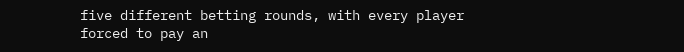five different betting rounds, with every player forced to pay an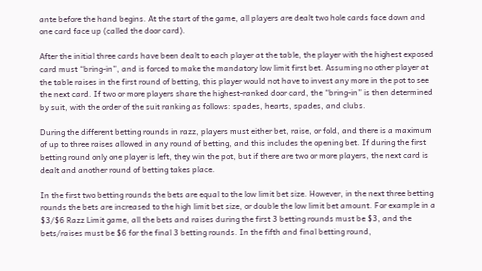ante before the hand begins. At the start of the game, all players are dealt two hole cards face down and one card face up (called the door card).

After the initial three cards have been dealt to each player at the table, the player with the highest exposed card must “bring-in”, and is forced to make the mandatory low limit first bet. Assuming no other player at the table raises in the first round of betting, this player would not have to invest any more in the pot to see the next card. If two or more players share the highest-ranked door card, the “bring-in” is then determined by suit, with the order of the suit ranking as follows: spades, hearts, spades, and clubs.

During the different betting rounds in razz, players must either bet, raise, or fold, and there is a maximum of up to three raises allowed in any round of betting, and this includes the opening bet. If during the first betting round only one player is left, they win the pot, but if there are two or more players, the next card is dealt and another round of betting takes place.

In the first two betting rounds the bets are equal to the low limit bet size. However, in the next three betting rounds the bets are increased to the high limit bet size, or double the low limit bet amount. For example in a $3/$6 Razz Limit game, all the bets and raises during the first 3 betting rounds must be $3, and the bets/raises must be $6 for the final 3 betting rounds. In the fifth and final betting round,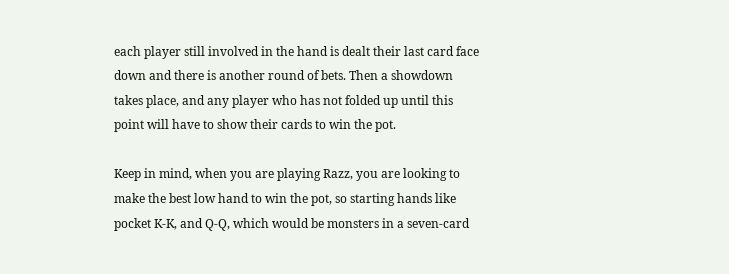each player still involved in the hand is dealt their last card face down and there is another round of bets. Then a showdown takes place, and any player who has not folded up until this point will have to show their cards to win the pot.

Keep in mind, when you are playing Razz, you are looking to make the best low hand to win the pot, so starting hands like pocket K-K, and Q-Q, which would be monsters in a seven-card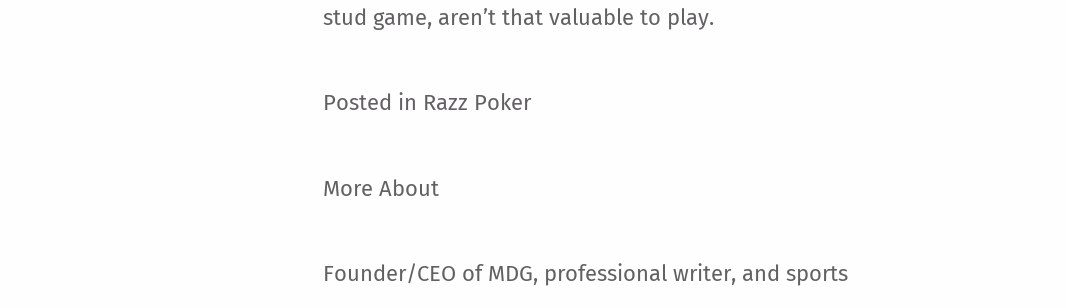stud game, aren’t that valuable to play.

Posted in Razz Poker

More About

Founder/CEO of MDG, professional writer, and sports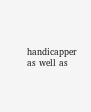handicapper as well as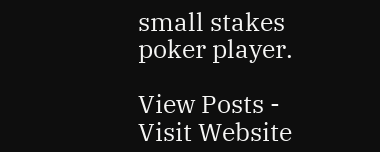small stakes poker player.

View Posts - Visit Website